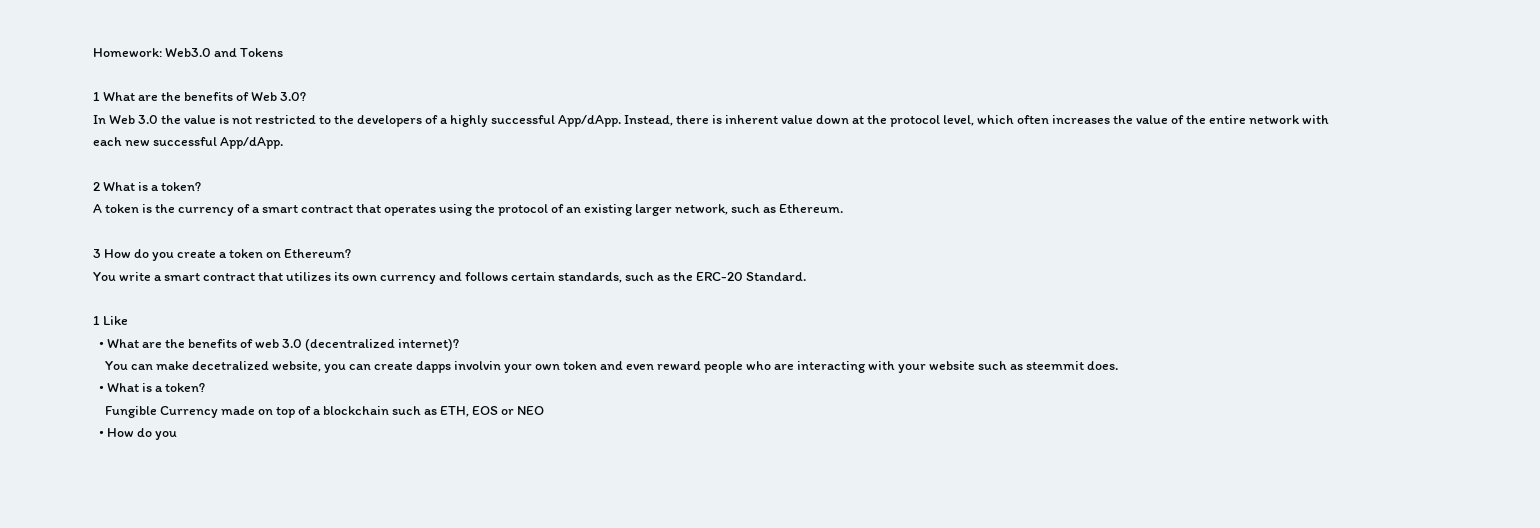Homework: Web3.0 and Tokens

1 What are the benefits of Web 3.0?
In Web 3.0 the value is not restricted to the developers of a highly successful App/dApp. Instead, there is inherent value down at the protocol level, which often increases the value of the entire network with each new successful App/dApp.

2 What is a token?
A token is the currency of a smart contract that operates using the protocol of an existing larger network, such as Ethereum.

3 How do you create a token on Ethereum?
You write a smart contract that utilizes its own currency and follows certain standards, such as the ERC-20 Standard.

1 Like
  • What are the benefits of web 3.0 (decentralized internet)?
    You can make decetralized website, you can create dapps involvin your own token and even reward people who are interacting with your website such as steemmit does.
  • What is a token?
    Fungible Currency made on top of a blockchain such as ETH, EOS or NEO
  • How do you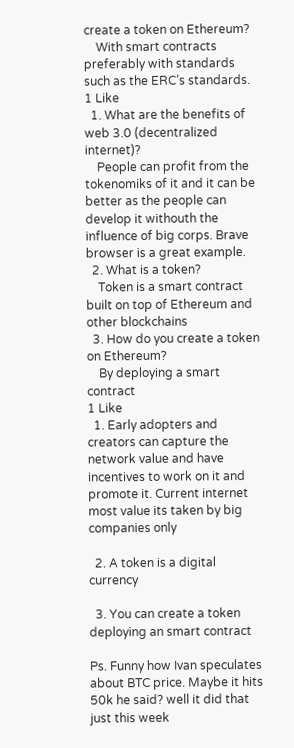create a token on Ethereum?
    With smart contracts preferably with standards such as the ERC’s standards.
1 Like
  1. What are the benefits of web 3.0 (decentralized internet)?
    People can profit from the tokenomiks of it and it can be better as the people can develop it withouth the influence of big corps. Brave browser is a great example.
  2. What is a token?
    Token is a smart contract built on top of Ethereum and other blockchains
  3. How do you create a token on Ethereum?
    By deploying a smart contract
1 Like
  1. Early adopters and creators can capture the network value and have incentives to work on it and promote it. Current internet most value its taken by big companies only

  2. A token is a digital currency

  3. You can create a token deploying an smart contract

Ps. Funny how Ivan speculates about BTC price. Maybe it hits 50k he said? well it did that just this week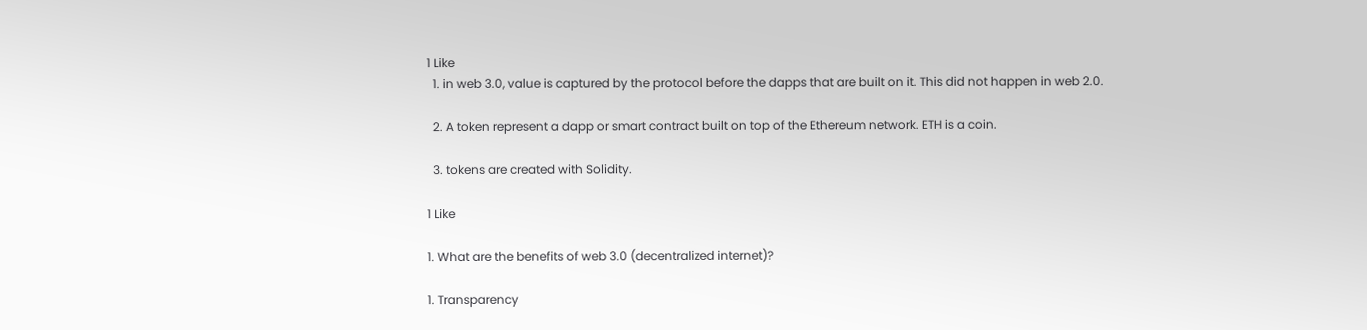1 Like
  1. in web 3.0, value is captured by the protocol before the dapps that are built on it. This did not happen in web 2.0.

  2. A token represent a dapp or smart contract built on top of the Ethereum network. ETH is a coin.

  3. tokens are created with Solidity.

1 Like

1. What are the benefits of web 3.0 (decentralized internet)?

1. Transparency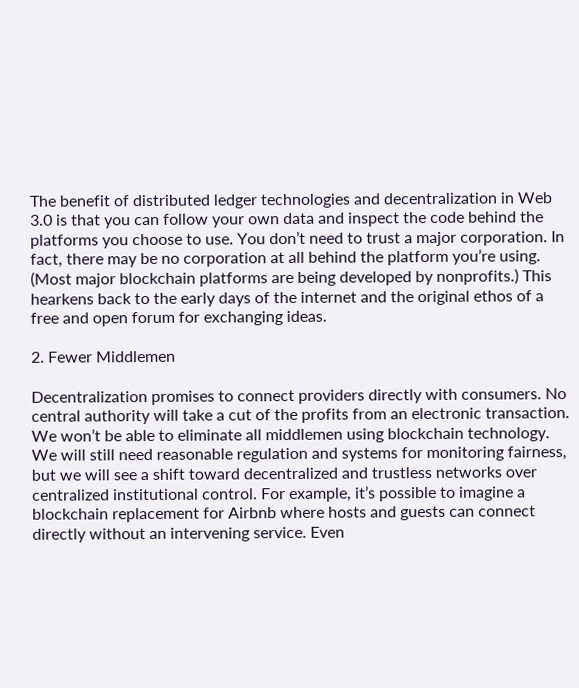The benefit of distributed ledger technologies and decentralization in Web 3.0 is that you can follow your own data and inspect the code behind the platforms you choose to use. You don’t need to trust a major corporation. In fact, there may be no corporation at all behind the platform you’re using. (Most major blockchain platforms are being developed by nonprofits.) This hearkens back to the early days of the internet and the original ethos of a free and open forum for exchanging ideas.

2. Fewer Middlemen

Decentralization promises to connect providers directly with consumers. No central authority will take a cut of the profits from an electronic transaction. We won’t be able to eliminate all middlemen using blockchain technology. We will still need reasonable regulation and systems for monitoring fairness, but we will see a shift toward decentralized and trustless networks over centralized institutional control. For example, it’s possible to imagine a blockchain replacement for Airbnb where hosts and guests can connect directly without an intervening service. Even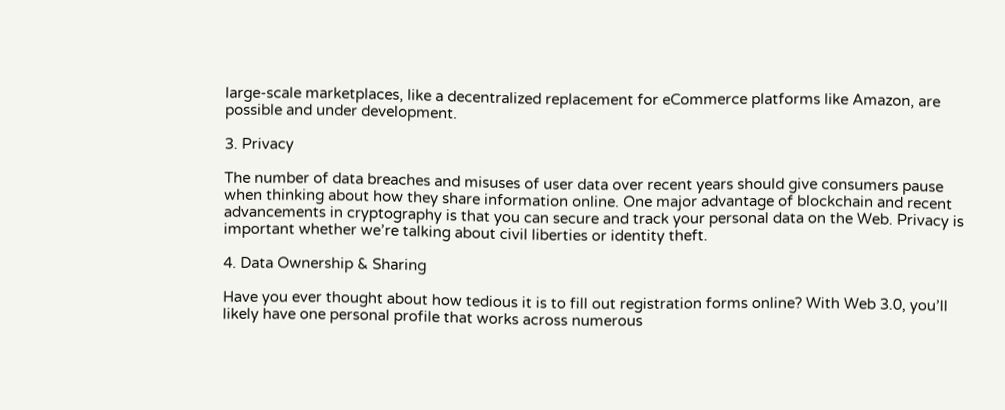large-scale marketplaces, like a decentralized replacement for eCommerce platforms like Amazon, are possible and under development.

3. Privacy

The number of data breaches and misuses of user data over recent years should give consumers pause when thinking about how they share information online. One major advantage of blockchain and recent advancements in cryptography is that you can secure and track your personal data on the Web. Privacy is important whether we’re talking about civil liberties or identity theft.

4. Data Ownership & Sharing

Have you ever thought about how tedious it is to fill out registration forms online? With Web 3.0, you’ll likely have one personal profile that works across numerous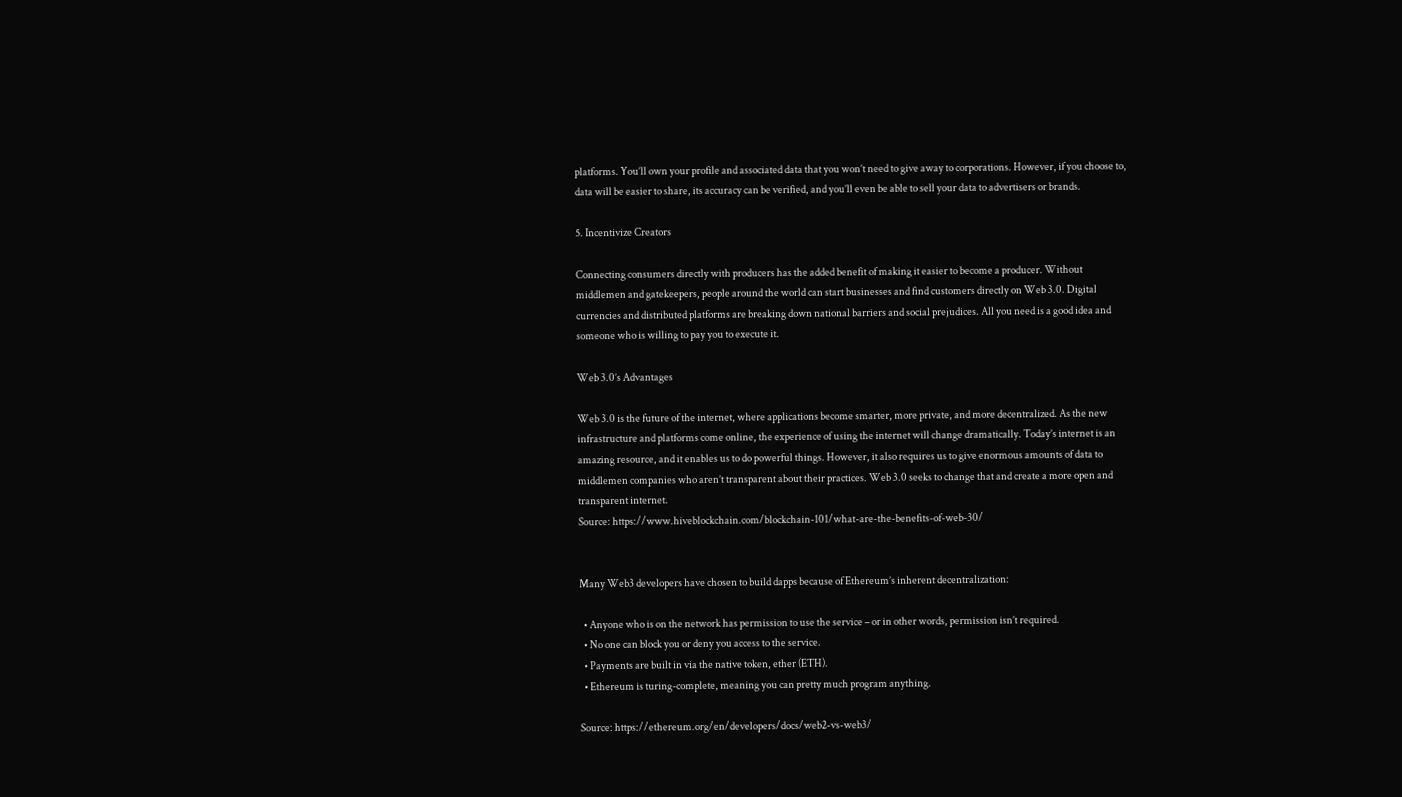platforms. You’ll own your profile and associated data that you won’t need to give away to corporations. However, if you choose to, data will be easier to share, its accuracy can be verified, and you’ll even be able to sell your data to advertisers or brands.

5. Incentivize Creators

Connecting consumers directly with producers has the added benefit of making it easier to become a producer. Without middlemen and gatekeepers, people around the world can start businesses and find customers directly on Web 3.0. Digital currencies and distributed platforms are breaking down national barriers and social prejudices. All you need is a good idea and someone who is willing to pay you to execute it.

Web 3.0’s Advantages

Web 3.0 is the future of the internet, where applications become smarter, more private, and more decentralized. As the new infrastructure and platforms come online, the experience of using the internet will change dramatically. Today’s internet is an amazing resource, and it enables us to do powerful things. However, it also requires us to give enormous amounts of data to middlemen companies who aren’t transparent about their practices. Web 3.0 seeks to change that and create a more open and transparent internet.
Source: https://www.hiveblockchain.com/blockchain-101/what-are-the-benefits-of-web-30/


Many Web3 developers have chosen to build dapps because of Ethereum’s inherent decentralization:

  • Anyone who is on the network has permission to use the service – or in other words, permission isn’t required.
  • No one can block you or deny you access to the service.
  • Payments are built in via the native token, ether (ETH).
  • Ethereum is turing-complete, meaning you can pretty much program anything.

Source: https://ethereum.org/en/developers/docs/web2-vs-web3/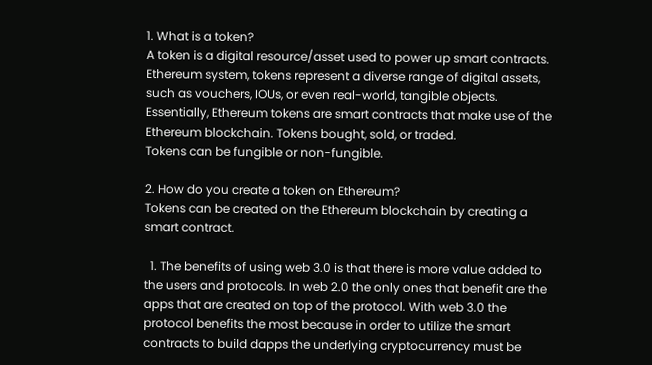1. What is a token?
A token is a digital resource/asset used to power up smart contracts. Ethereum system, tokens represent a diverse range of digital assets, such as vouchers, IOUs, or even real-world, tangible objects. Essentially, Ethereum tokens are smart contracts that make use of the Ethereum blockchain. Tokens bought, sold, or traded.
Tokens can be fungible or non-fungible.

2. How do you create a token on Ethereum?
Tokens can be created on the Ethereum blockchain by creating a smart contract.

  1. The benefits of using web 3.0 is that there is more value added to the users and protocols. In web 2.0 the only ones that benefit are the apps that are created on top of the protocol. With web 3.0 the protocol benefits the most because in order to utilize the smart contracts to build dapps the underlying cryptocurrency must be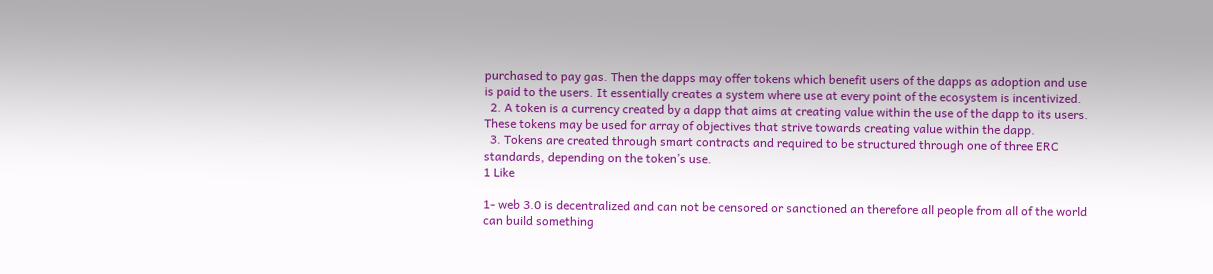purchased to pay gas. Then the dapps may offer tokens which benefit users of the dapps as adoption and use is paid to the users. It essentially creates a system where use at every point of the ecosystem is incentivized.
  2. A token is a currency created by a dapp that aims at creating value within the use of the dapp to its users. These tokens may be used for array of objectives that strive towards creating value within the dapp.
  3. Tokens are created through smart contracts and required to be structured through one of three ERC standards, depending on the token’s use.
1 Like

1- web 3.0 is decentralized and can not be censored or sanctioned an therefore all people from all of the world can build something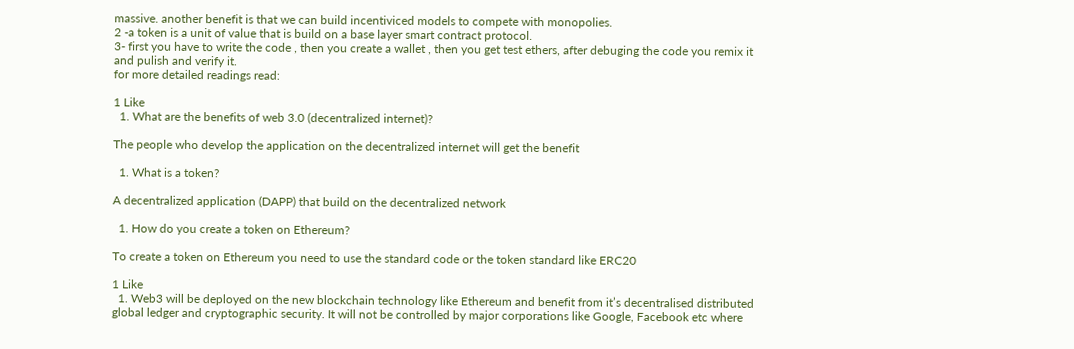massive. another benefit is that we can build incentiviced models to compete with monopolies.
2 -a token is a unit of value that is build on a base layer smart contract protocol.
3- first you have to write the code , then you create a wallet , then you get test ethers, after debuging the code you remix it and pulish and verify it.
for more detailed readings read:

1 Like
  1. What are the benefits of web 3.0 (decentralized internet)?

The people who develop the application on the decentralized internet will get the benefit

  1. What is a token?

A decentralized application (DAPP) that build on the decentralized network

  1. How do you create a token on Ethereum?

To create a token on Ethereum you need to use the standard code or the token standard like ERC20

1 Like
  1. Web3 will be deployed on the new blockchain technology like Ethereum and benefit from it’s decentralised distributed global ledger and cryptographic security. It will not be controlled by major corporations like Google, Facebook etc where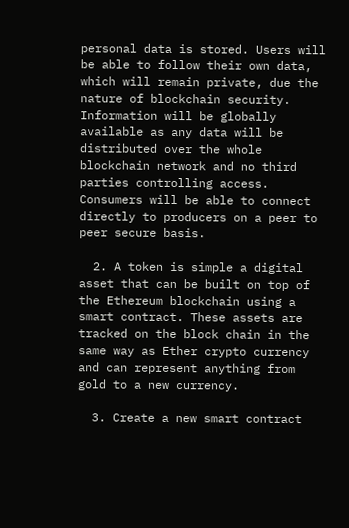personal data is stored. Users will be able to follow their own data, which will remain private, due the nature of blockchain security. Information will be globally available as any data will be distributed over the whole blockchain network and no third parties controlling access. Consumers will be able to connect directly to producers on a peer to peer secure basis.

  2. A token is simple a digital asset that can be built on top of the Ethereum blockchain using a smart contract. These assets are tracked on the block chain in the same way as Ether crypto currency and can represent anything from gold to a new currency.

  3. Create a new smart contract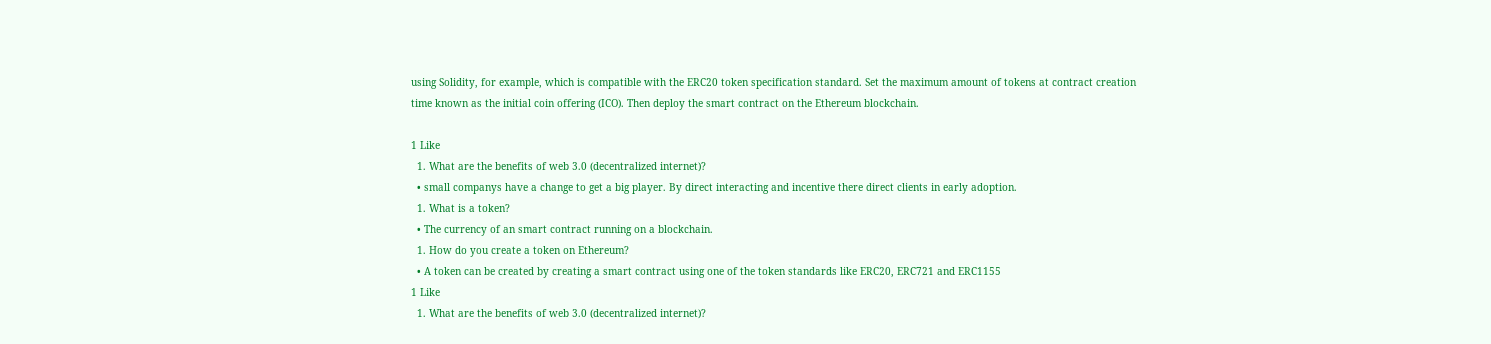using Solidity, for example, which is compatible with the ERC20 token specification standard. Set the maximum amount of tokens at contract creation time known as the initial coin offering (ICO). Then deploy the smart contract on the Ethereum blockchain.

1 Like
  1. What are the benefits of web 3.0 (decentralized internet)?
  • small companys have a change to get a big player. By direct interacting and incentive there direct clients in early adoption.
  1. What is a token?
  • The currency of an smart contract running on a blockchain.
  1. How do you create a token on Ethereum?
  • A token can be created by creating a smart contract using one of the token standards like ERC20, ERC721 and ERC1155
1 Like
  1. What are the benefits of web 3.0 (decentralized internet)?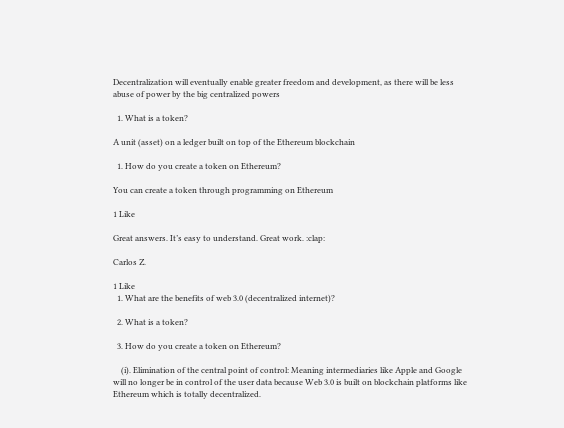Decentralization will eventually enable greater freedom and development, as there will be less abuse of power by the big centralized powers

  1. What is a token?

A unit (asset) on a ledger built on top of the Ethereum blockchain

  1. How do you create a token on Ethereum?

You can create a token through programming on Ethereum

1 Like

Great answers. It’s easy to understand. Great work. :clap:

Carlos Z.

1 Like
  1. What are the benefits of web 3.0 (decentralized internet)?

  2. What is a token?

  3. How do you create a token on Ethereum?

    (i). Elimination of the central point of control: Meaning intermediaries like Apple and Google will no longer be in control of the user data because Web 3.0 is built on blockchain platforms like Ethereum which is totally decentralized.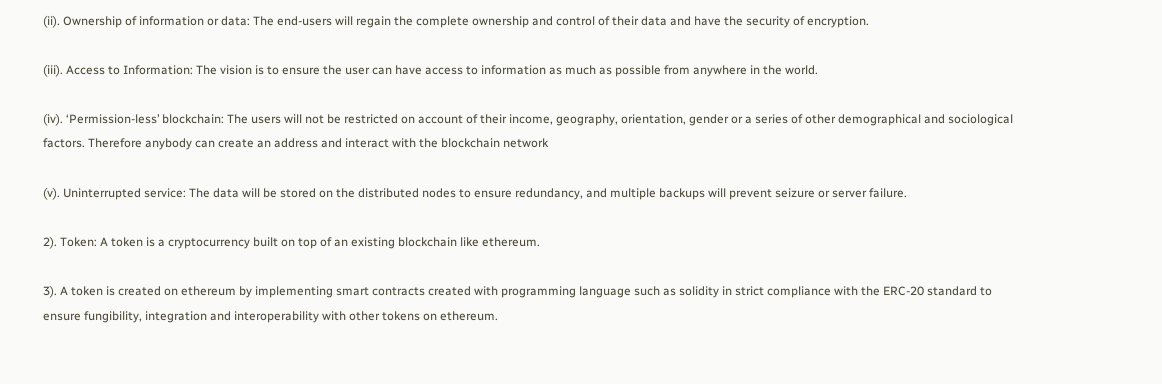(ii). Ownership of information or data: The end-users will regain the complete ownership and control of their data and have the security of encryption.

(iii). Access to Information: The vision is to ensure the user can have access to information as much as possible from anywhere in the world.

(iv). ‘Permission-less’ blockchain: The users will not be restricted on account of their income, geography, orientation, gender or a series of other demographical and sociological factors. Therefore anybody can create an address and interact with the blockchain network

(v). Uninterrupted service: The data will be stored on the distributed nodes to ensure redundancy, and multiple backups will prevent seizure or server failure.

2). Token: A token is a cryptocurrency built on top of an existing blockchain like ethereum.

3). A token is created on ethereum by implementing smart contracts created with programming language such as solidity in strict compliance with the ERC-20 standard to ensure fungibility, integration and interoperability with other tokens on ethereum.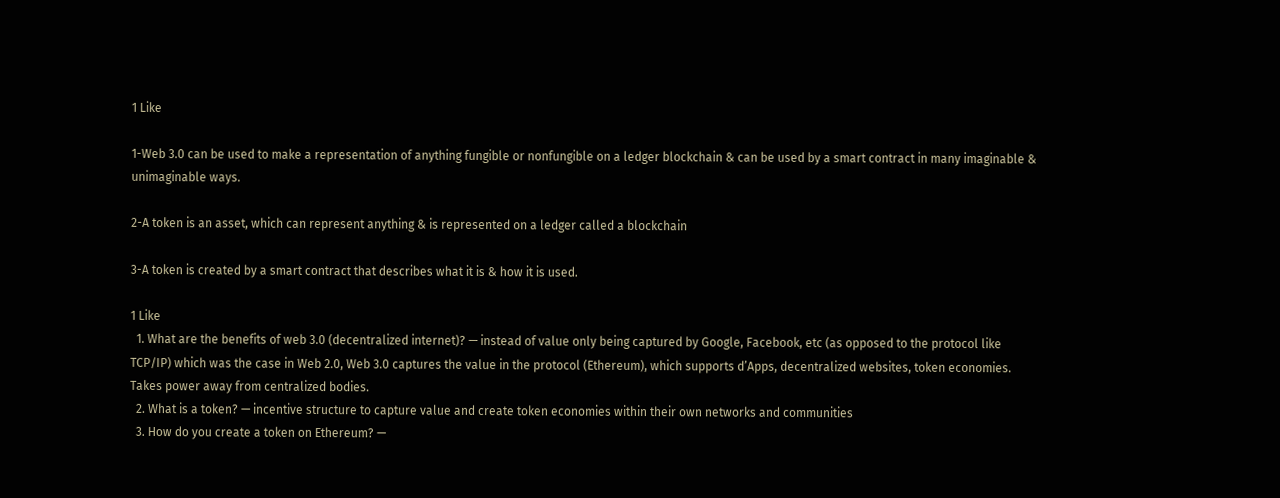1 Like

1-Web 3.0 can be used to make a representation of anything fungible or nonfungible on a ledger blockchain & can be used by a smart contract in many imaginable & unimaginable ways.

2-A token is an asset, which can represent anything & is represented on a ledger called a blockchain

3-A token is created by a smart contract that describes what it is & how it is used.

1 Like
  1. What are the benefits of web 3.0 (decentralized internet)? — instead of value only being captured by Google, Facebook, etc (as opposed to the protocol like TCP/IP) which was the case in Web 2.0, Web 3.0 captures the value in the protocol (Ethereum), which supports d’Apps, decentralized websites, token economies. Takes power away from centralized bodies.
  2. What is a token? — incentive structure to capture value and create token economies within their own networks and communities
  3. How do you create a token on Ethereum? —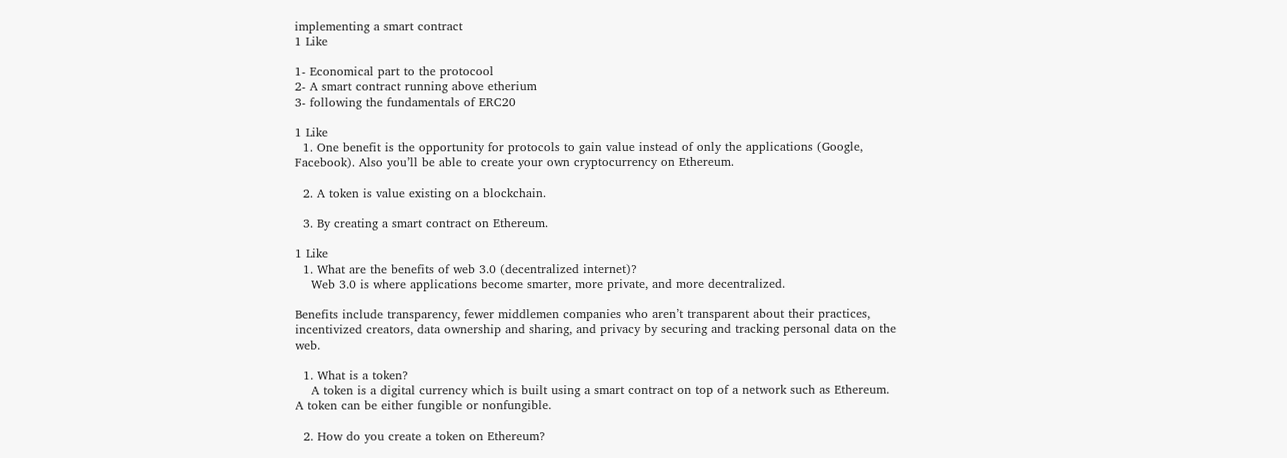implementing a smart contract
1 Like

1- Economical part to the protocool
2- A smart contract running above etherium
3- following the fundamentals of ERC20

1 Like
  1. One benefit is the opportunity for protocols to gain value instead of only the applications (Google, Facebook). Also you’ll be able to create your own cryptocurrency on Ethereum.

  2. A token is value existing on a blockchain.

  3. By creating a smart contract on Ethereum.

1 Like
  1. What are the benefits of web 3.0 (decentralized internet)?
    Web 3.0 is where applications become smarter, more private, and more decentralized.

Benefits include transparency, fewer middlemen companies who aren’t transparent about their practices, incentivized creators, data ownership and sharing, and privacy by securing and tracking personal data on the web.

  1. What is a token?
    A token is a digital currency which is built using a smart contract on top of a network such as Ethereum. A token can be either fungible or nonfungible.

  2. How do you create a token on Ethereum?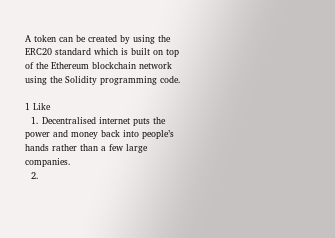A token can be created by using the ERC20 standard which is built on top of the Ethereum blockchain network using the Solidity programming code.

1 Like
  1. Decentralised internet puts the power and money back into people’s hands rather than a few large companies.
  2.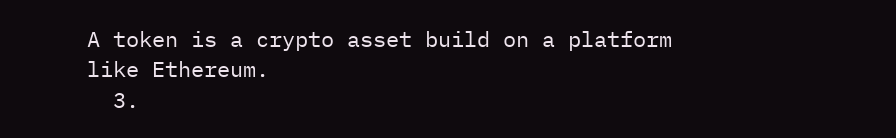A token is a crypto asset build on a platform like Ethereum.
  3.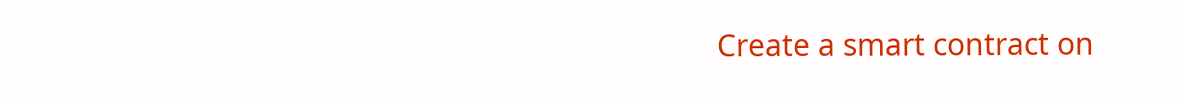Create a smart contract on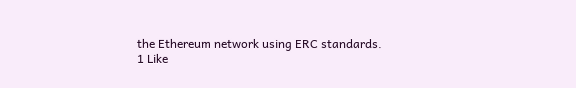the Ethereum network using ERC standards.
1 Like